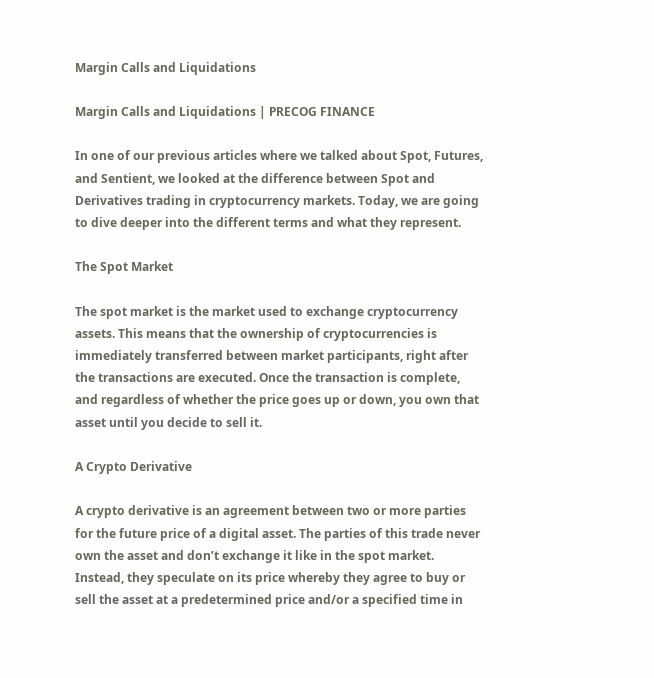Margin Calls and Liquidations

Margin Calls and Liquidations | PRECOG FINANCE

In one of our previous articles where we talked about Spot, Futures, and Sentient, we looked at the difference between Spot and Derivatives trading in cryptocurrency markets. Today, we are going to dive deeper into the different terms and what they represent.

The Spot Market

The spot market is the market used to exchange cryptocurrency assets. This means that the ownership of cryptocurrencies is immediately transferred between market participants, right after the transactions are executed. Once the transaction is complete, and regardless of whether the price goes up or down, you own that asset until you decide to sell it.

A Crypto Derivative

A crypto derivative is an agreement between two or more parties for the future price of a digital asset. The parties of this trade never own the asset and don’t exchange it like in the spot market. Instead, they speculate on its price whereby they agree to buy or sell the asset at a predetermined price and/or a specified time in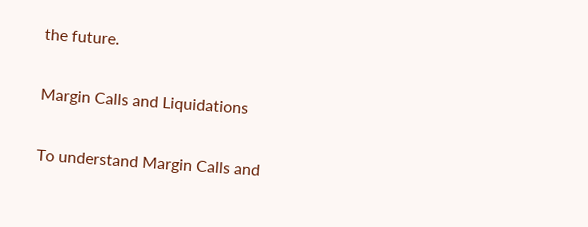the future.

Margin Calls and Liquidations

To understand Margin Calls and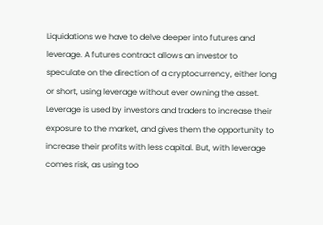Liquidations we have to delve deeper into futures and leverage. A futures contract allows an investor to speculate on the direction of a cryptocurrency, either long or short, using leverage without ever owning the asset. Leverage is used by investors and traders to increase their exposure to the market, and gives them the opportunity to increase their profits with less capital. But, with leverage comes risk, as using too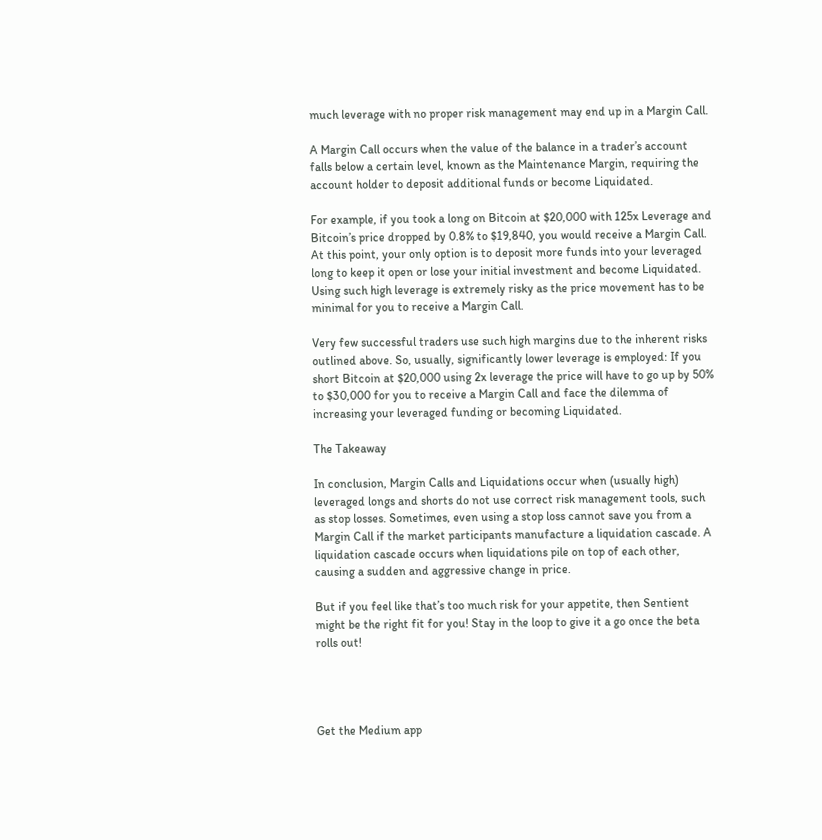much leverage with no proper risk management may end up in a Margin Call.

A Margin Call occurs when the value of the balance in a trader’s account falls below a certain level, known as the Maintenance Margin, requiring the account holder to deposit additional funds or become Liquidated.

For example, if you took a long on Bitcoin at $20,000 with 125x Leverage and Bitcoin’s price dropped by 0.8% to $19,840, you would receive a Margin Call. At this point, your only option is to deposit more funds into your leveraged long to keep it open or lose your initial investment and become Liquidated. Using such high leverage is extremely risky as the price movement has to be minimal for you to receive a Margin Call.

Very few successful traders use such high margins due to the inherent risks outlined above. So, usually, significantly lower leverage is employed: If you short Bitcoin at $20,000 using 2x leverage the price will have to go up by 50% to $30,000 for you to receive a Margin Call and face the dilemma of increasing your leveraged funding or becoming Liquidated.

The Takeaway

In conclusion, Margin Calls and Liquidations occur when (usually high) leveraged longs and shorts do not use correct risk management tools, such as stop losses. Sometimes, even using a stop loss cannot save you from a Margin Call if the market participants manufacture a liquidation cascade. A liquidation cascade occurs when liquidations pile on top of each other, causing a sudden and aggressive change in price.

But if you feel like that’s too much risk for your appetite, then Sentient might be the right fit for you! Stay in the loop to give it a go once the beta rolls out!




Get the Medium app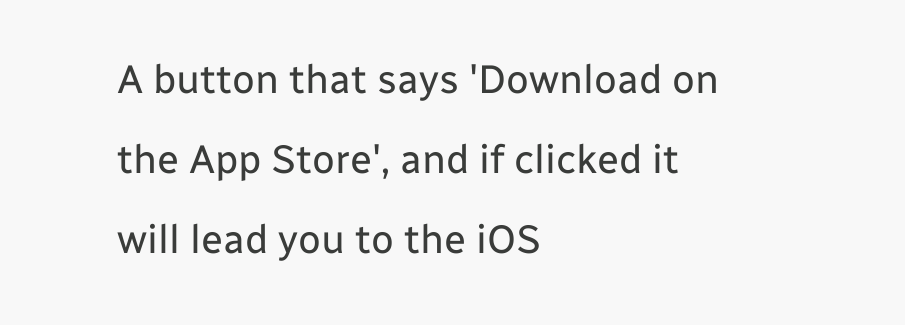A button that says 'Download on the App Store', and if clicked it will lead you to the iOS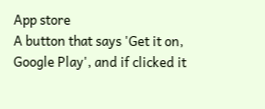App store
A button that says 'Get it on, Google Play', and if clicked it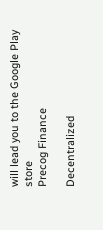will lead you to the Google Play store
Precog Finance

Decentralized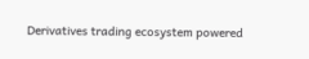Derivatives trading ecosystem powered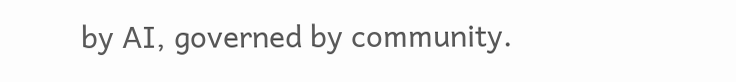by AI, governed by community.